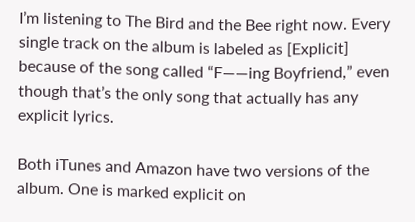I’m listening to The Bird and the Bee right now. Every single track on the album is labeled as [Explicit] because of the song called “F——ing Boyfriend,” even though that’s the only song that actually has any explicit lyrics.

Both iTunes and Amazon have two versions of the album. One is marked explicit on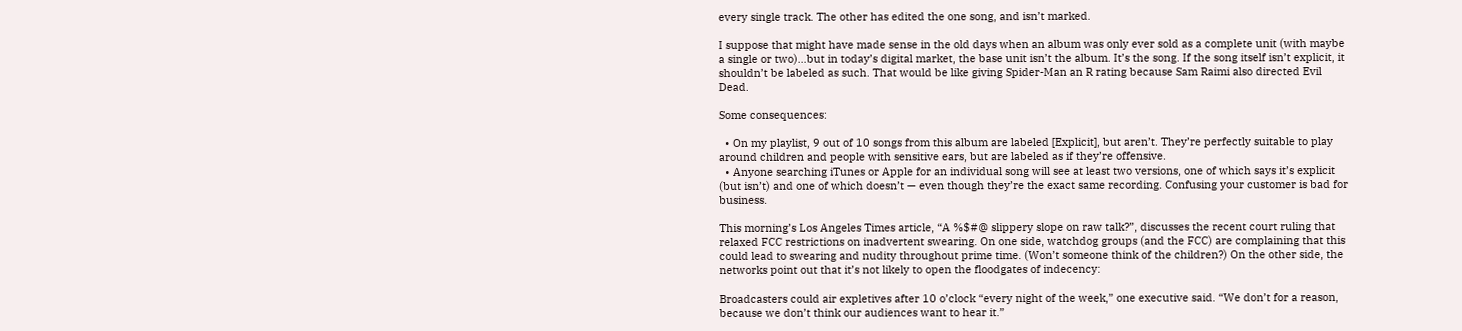every single track. The other has edited the one song, and isn’t marked.

I suppose that might have made sense in the old days when an album was only ever sold as a complete unit (with maybe a single or two)…but in today’s digital market, the base unit isn’t the album. It’s the song. If the song itself isn’t explicit, it shouldn’t be labeled as such. That would be like giving Spider-Man an R rating because Sam Raimi also directed Evil Dead.

Some consequences:

  • On my playlist, 9 out of 10 songs from this album are labeled [Explicit], but aren’t. They’re perfectly suitable to play around children and people with sensitive ears, but are labeled as if they’re offensive.
  • Anyone searching iTunes or Apple for an individual song will see at least two versions, one of which says it’s explicit (but isn’t) and one of which doesn’t — even though they’re the exact same recording. Confusing your customer is bad for business.

This morning’s Los Angeles Times article, “A %$#@ slippery slope on raw talk?”, discusses the recent court ruling that relaxed FCC restrictions on inadvertent swearing. On one side, watchdog groups (and the FCC) are complaining that this could lead to swearing and nudity throughout prime time. (Won’t someone think of the children?) On the other side, the networks point out that it’s not likely to open the floodgates of indecency:

Broadcasters could air expletives after 10 o’clock “every night of the week,” one executive said. “We don’t for a reason, because we don’t think our audiences want to hear it.”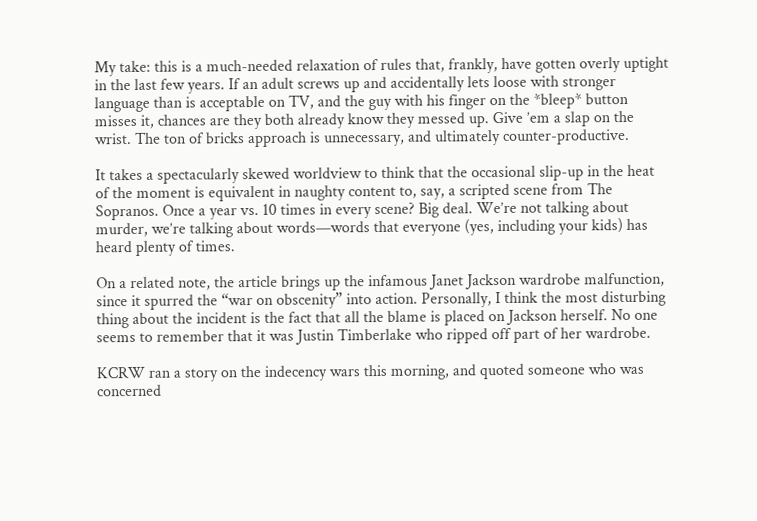My take: this is a much-needed relaxation of rules that, frankly, have gotten overly uptight in the last few years. If an adult screws up and accidentally lets loose with stronger language than is acceptable on TV, and the guy with his finger on the *bleep* button misses it, chances are they both already know they messed up. Give ’em a slap on the wrist. The ton of bricks approach is unnecessary, and ultimately counter-productive.

It takes a spectacularly skewed worldview to think that the occasional slip-up in the heat of the moment is equivalent in naughty content to, say, a scripted scene from The Sopranos. Once a year vs. 10 times in every scene? Big deal. We’re not talking about murder, we’re talking about words—words that everyone (yes, including your kids) has heard plenty of times.

On a related note, the article brings up the infamous Janet Jackson wardrobe malfunction, since it spurred the “war on obscenity” into action. Personally, I think the most disturbing thing about the incident is the fact that all the blame is placed on Jackson herself. No one seems to remember that it was Justin Timberlake who ripped off part of her wardrobe.

KCRW ran a story on the indecency wars this morning, and quoted someone who was concerned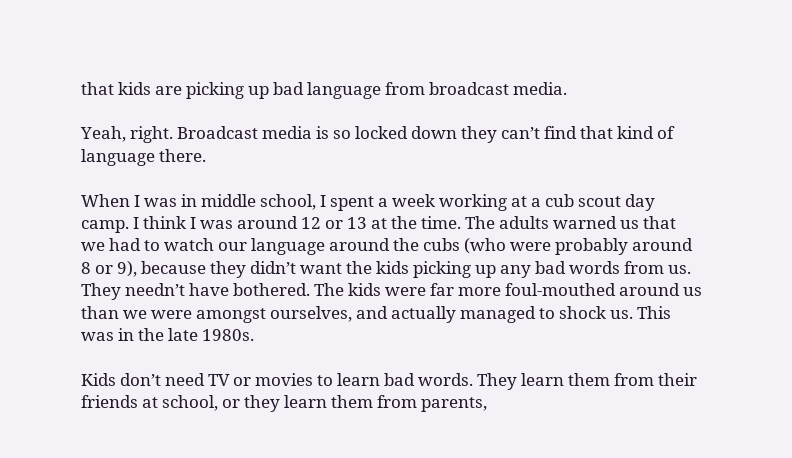that kids are picking up bad language from broadcast media.

Yeah, right. Broadcast media is so locked down they can’t find that kind of language there.

When I was in middle school, I spent a week working at a cub scout day camp. I think I was around 12 or 13 at the time. The adults warned us that we had to watch our language around the cubs (who were probably around 8 or 9), because they didn’t want the kids picking up any bad words from us. They needn’t have bothered. The kids were far more foul-mouthed around us than we were amongst ourselves, and actually managed to shock us. This was in the late 1980s.

Kids don’t need TV or movies to learn bad words. They learn them from their friends at school, or they learn them from parents,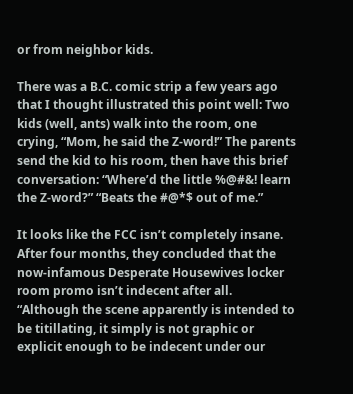or from neighbor kids.

There was a B.C. comic strip a few years ago that I thought illustrated this point well: Two kids (well, ants) walk into the room, one crying, “Mom, he said the Z-word!” The parents send the kid to his room, then have this brief conversation: “Where’d the little %@#&! learn the Z-word?” “Beats the #@*$ out of me.”

It looks like the FCC isn’t completely insane. After four months, they concluded that the now-infamous Desperate Housewives locker room promo isn’t indecent after all. “Although the scene apparently is intended to be titillating, it simply is not graphic or explicit enough to be indecent under our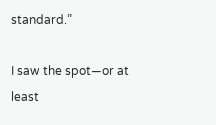standard.”

I saw the spot—or at least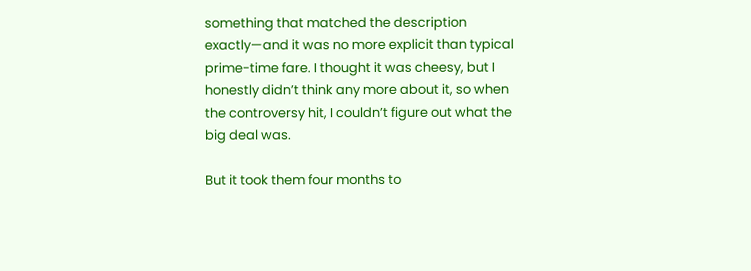something that matched the description exactly—and it was no more explicit than typical prime-time fare. I thought it was cheesy, but I honestly didn’t think any more about it, so when the controversy hit, I couldn’t figure out what the big deal was.

But it took them four months to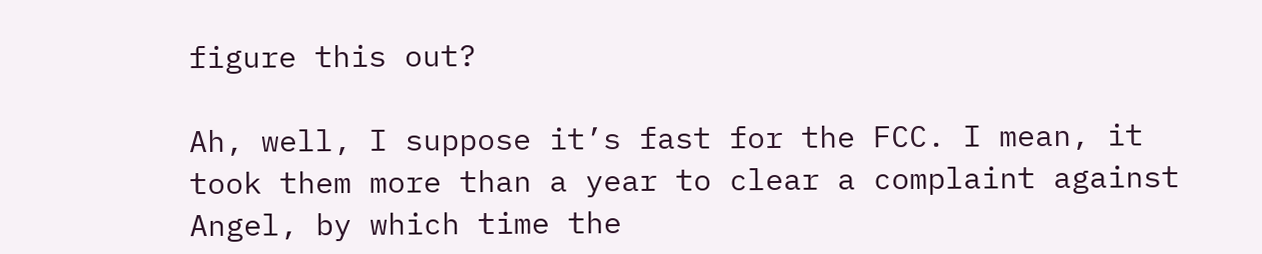figure this out?

Ah, well, I suppose it’s fast for the FCC. I mean, it took them more than a year to clear a complaint against Angel, by which time the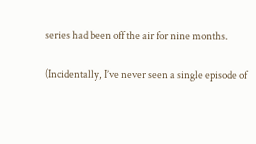series had been off the air for nine months.

(Incidentally, I’ve never seen a single episode of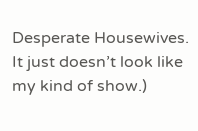Desperate Housewives. It just doesn’t look like my kind of show.)